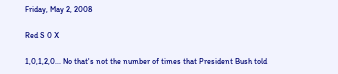Friday, May 2, 2008

Red S 0 X

1,0,1,2,0... No that's not the number of times that President Bush told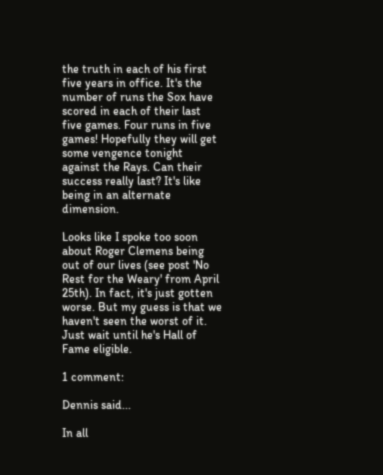the truth in each of his first five years in office. It's the number of runs the Sox have scored in each of their last five games. Four runs in five games! Hopefully they will get some vengence tonight against the Rays. Can their success really last? It's like being in an alternate dimension.

Looks like I spoke too soon about Roger Clemens being out of our lives (see post 'No Rest for the Weary' from April 25th). In fact, it's just gotten worse. But my guess is that we haven't seen the worst of it. Just wait until he's Hall of Fame eligible.

1 comment:

Dennis said...

In all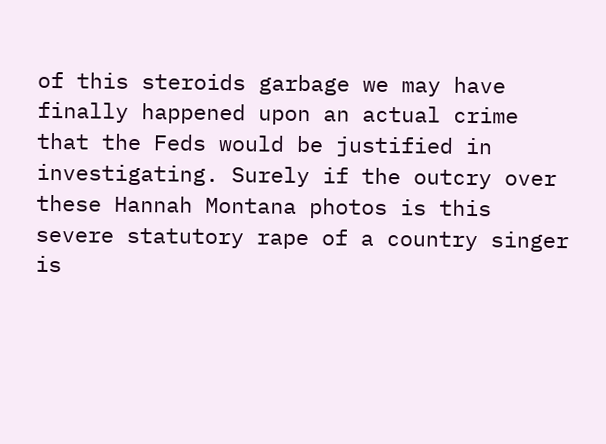of this steroids garbage we may have finally happened upon an actual crime that the Feds would be justified in investigating. Surely if the outcry over these Hannah Montana photos is this severe statutory rape of a country singer is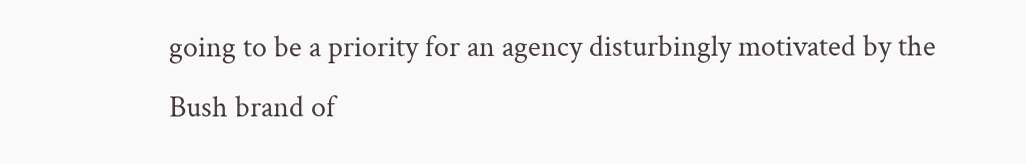going to be a priority for an agency disturbingly motivated by the Bush brand of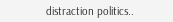distraction politics..